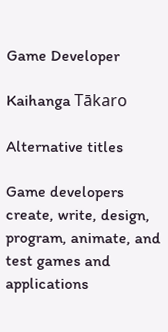Game Developer

Kaihanga Tākaro

Alternative titles

Game developers create, write, design, program, animate, and test games and applications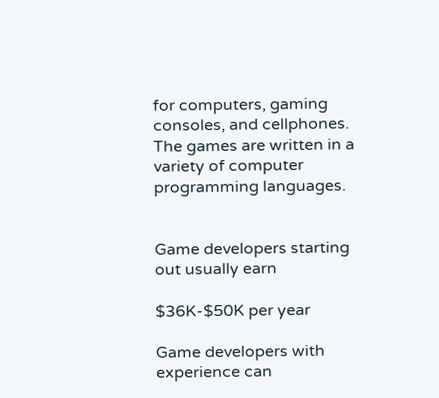for computers, gaming consoles, and cellphones. The games are written in a variety of computer programming languages.


Game developers starting out usually earn

$36K-$50K per year

Game developers with experience can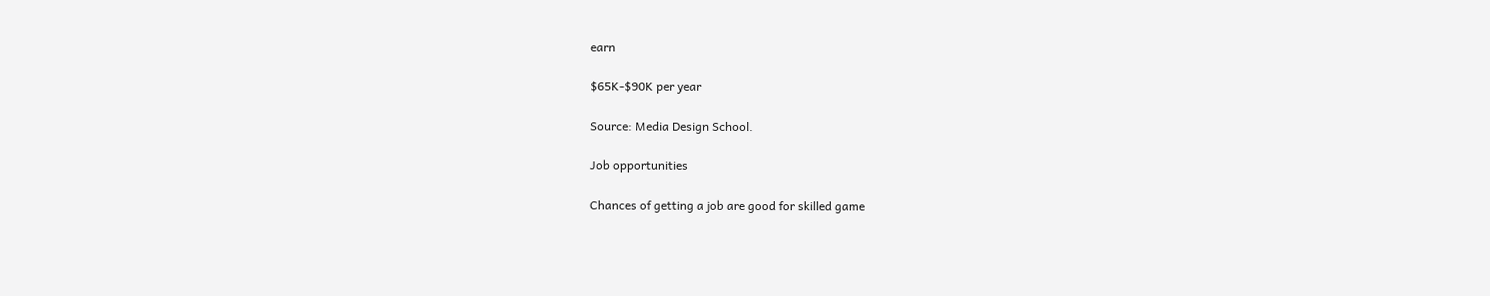earn

$65K-$90K per year

Source: Media Design School.

Job opportunities

Chances of getting a job are good for skilled game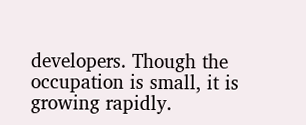developers. Though the occupation is small, it is growing rapidly.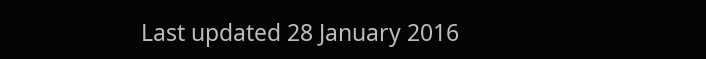Last updated 28 January 2016